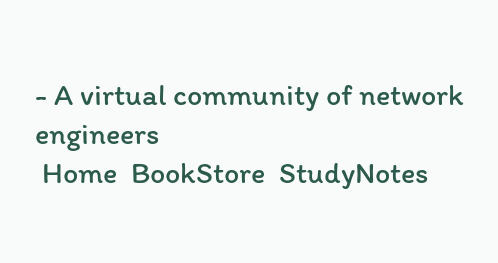- A virtual community of network engineers
 Home  BookStore  StudyNotes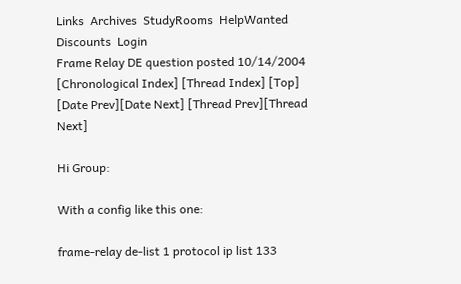Links  Archives  StudyRooms  HelpWanted  Discounts  Login
Frame Relay DE question posted 10/14/2004
[Chronological Index] [Thread Index] [Top] [Date Prev][Date Next] [Thread Prev][Thread Next]

Hi Group:

With a config like this one:

frame-relay de-list 1 protocol ip list 133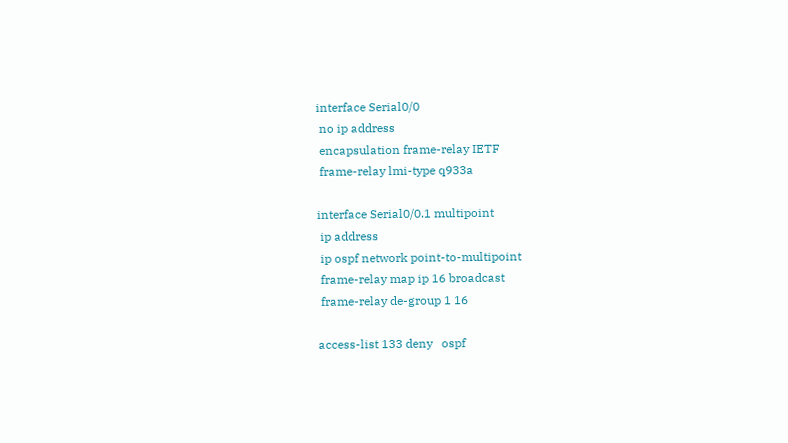interface Serial0/0
 no ip address
 encapsulation frame-relay IETF
 frame-relay lmi-type q933a

interface Serial0/0.1 multipoint
 ip address
 ip ospf network point-to-multipoint
 frame-relay map ip 16 broadcast
 frame-relay de-group 1 16

access-list 133 deny   ospf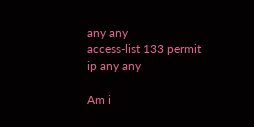any any
access-list 133 permit ip any any

Am i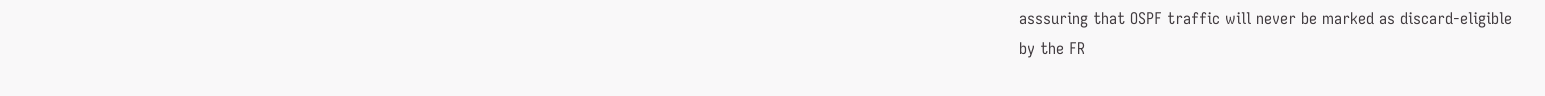asssuring that OSPF traffic will never be marked as discard-eligible
by the FR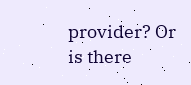provider? Or is there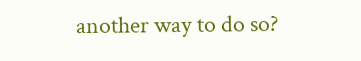another way to do so?